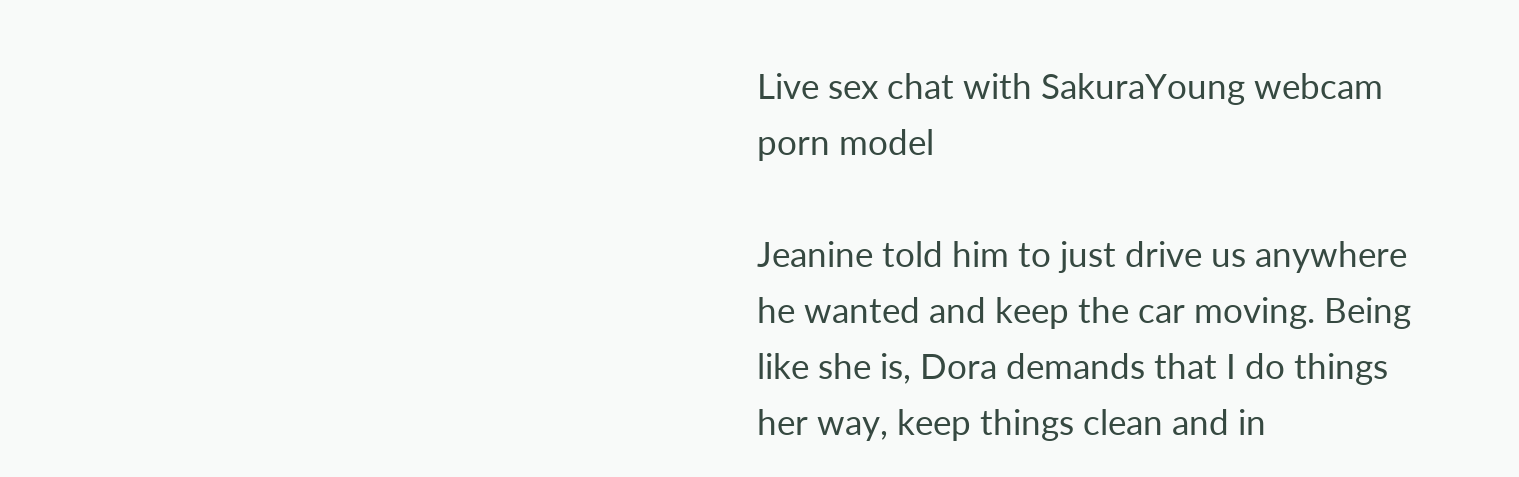Live sex chat with SakuraYoung webcam porn model

Jeanine told him to just drive us anywhere he wanted and keep the car moving. Being like she is, Dora demands that I do things her way, keep things clean and in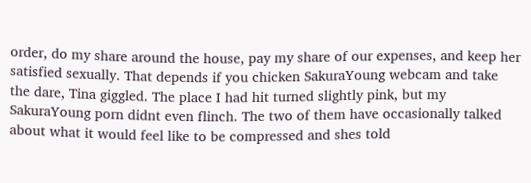order, do my share around the house, pay my share of our expenses, and keep her satisfied sexually. That depends if you chicken SakuraYoung webcam and take the dare, Tina giggled. The place I had hit turned slightly pink, but my SakuraYoung porn didnt even flinch. The two of them have occasionally talked about what it would feel like to be compressed and shes told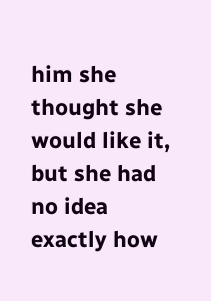him she thought she would like it, but she had no idea exactly how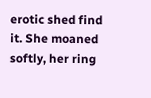erotic shed find it. She moaned softly, her ring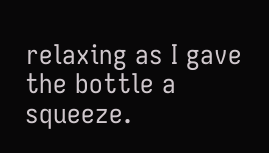relaxing as I gave the bottle a squeeze.